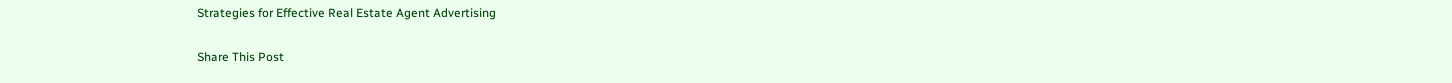Strategies for Effective Real Estate Agent Advertising

Share This Post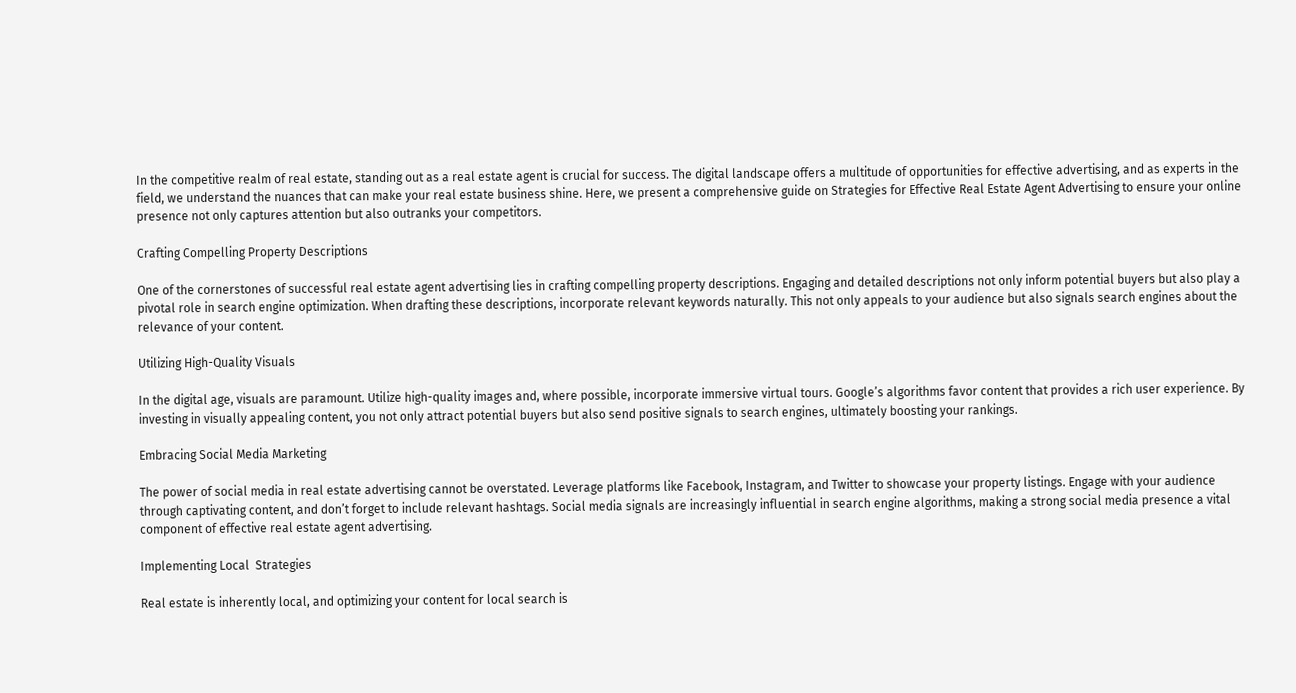In the competitive realm of real estate, standing out as a real estate agent is crucial for success. The digital landscape offers a multitude of opportunities for effective advertising, and as experts in the field, we understand the nuances that can make your real estate business shine. Here, we present a comprehensive guide on Strategies for Effective Real Estate Agent Advertising to ensure your online presence not only captures attention but also outranks your competitors.

Crafting Compelling Property Descriptions

One of the cornerstones of successful real estate agent advertising lies in crafting compelling property descriptions. Engaging and detailed descriptions not only inform potential buyers but also play a pivotal role in search engine optimization. When drafting these descriptions, incorporate relevant keywords naturally. This not only appeals to your audience but also signals search engines about the relevance of your content.

Utilizing High-Quality Visuals

In the digital age, visuals are paramount. Utilize high-quality images and, where possible, incorporate immersive virtual tours. Google’s algorithms favor content that provides a rich user experience. By investing in visually appealing content, you not only attract potential buyers but also send positive signals to search engines, ultimately boosting your rankings.

Embracing Social Media Marketing

The power of social media in real estate advertising cannot be overstated. Leverage platforms like Facebook, Instagram, and Twitter to showcase your property listings. Engage with your audience through captivating content, and don’t forget to include relevant hashtags. Social media signals are increasingly influential in search engine algorithms, making a strong social media presence a vital component of effective real estate agent advertising.

Implementing Local  Strategies

Real estate is inherently local, and optimizing your content for local search is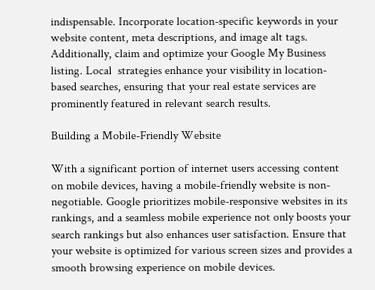indispensable. Incorporate location-specific keywords in your website content, meta descriptions, and image alt tags. Additionally, claim and optimize your Google My Business listing. Local  strategies enhance your visibility in location-based searches, ensuring that your real estate services are prominently featured in relevant search results.

Building a Mobile-Friendly Website

With a significant portion of internet users accessing content on mobile devices, having a mobile-friendly website is non-negotiable. Google prioritizes mobile-responsive websites in its rankings, and a seamless mobile experience not only boosts your search rankings but also enhances user satisfaction. Ensure that your website is optimized for various screen sizes and provides a smooth browsing experience on mobile devices.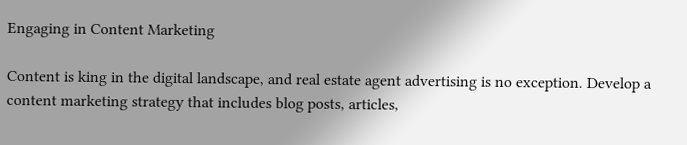Engaging in Content Marketing

Content is king in the digital landscape, and real estate agent advertising is no exception. Develop a content marketing strategy that includes blog posts, articles,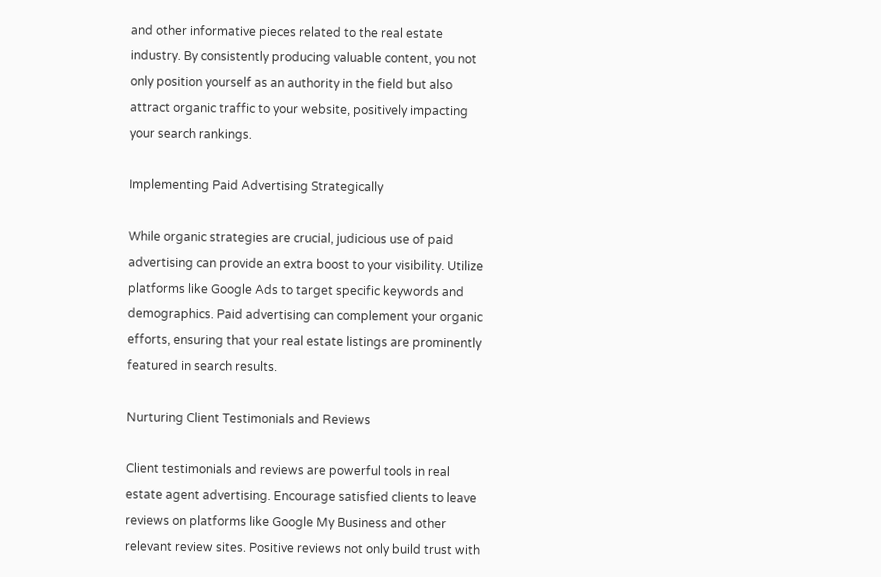and other informative pieces related to the real estate industry. By consistently producing valuable content, you not only position yourself as an authority in the field but also attract organic traffic to your website, positively impacting your search rankings.

Implementing Paid Advertising Strategically

While organic strategies are crucial, judicious use of paid advertising can provide an extra boost to your visibility. Utilize platforms like Google Ads to target specific keywords and demographics. Paid advertising can complement your organic efforts, ensuring that your real estate listings are prominently featured in search results.

Nurturing Client Testimonials and Reviews

Client testimonials and reviews are powerful tools in real estate agent advertising. Encourage satisfied clients to leave reviews on platforms like Google My Business and other relevant review sites. Positive reviews not only build trust with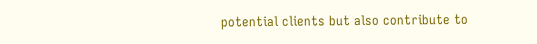potential clients but also contribute to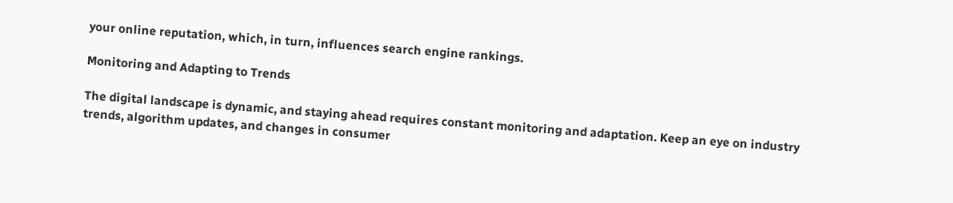your online reputation, which, in turn, influences search engine rankings.

Monitoring and Adapting to Trends

The digital landscape is dynamic, and staying ahead requires constant monitoring and adaptation. Keep an eye on industry trends, algorithm updates, and changes in consumer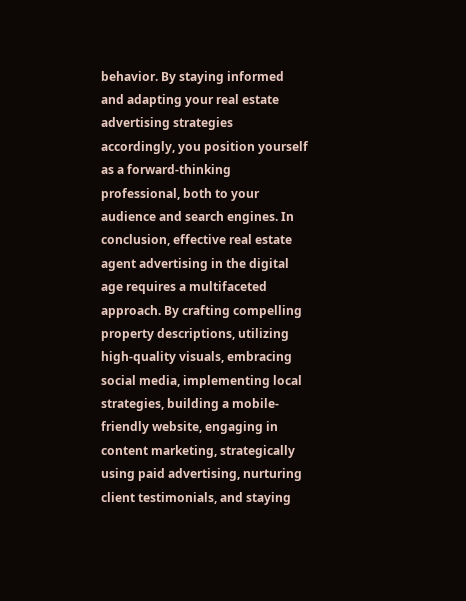behavior. By staying informed and adapting your real estate advertising strategies accordingly, you position yourself as a forward-thinking professional, both to your audience and search engines. In conclusion, effective real estate agent advertising in the digital age requires a multifaceted approach. By crafting compelling property descriptions, utilizing high-quality visuals, embracing social media, implementing local  strategies, building a mobile-friendly website, engaging in content marketing, strategically using paid advertising, nurturing client testimonials, and staying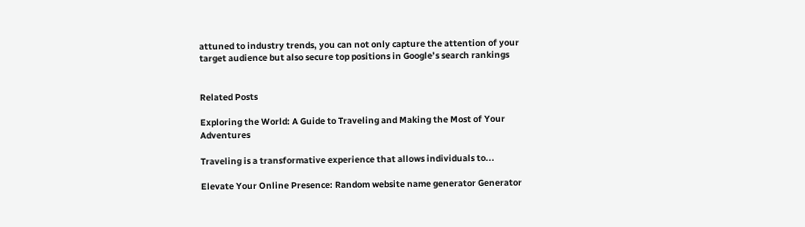attuned to industry trends, you can not only capture the attention of your target audience but also secure top positions in Google’s search rankings


Related Posts

Exploring the World: A Guide to Traveling and Making the Most of Your Adventures

Traveling is a transformative experience that allows individuals to...

Elevate Your Online Presence: Random website name generator Generator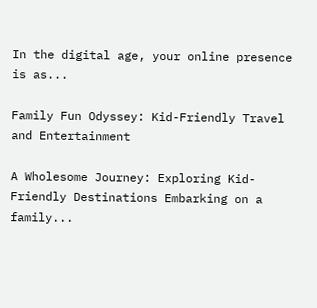In the digital age, your online presence is as...

Family Fun Odyssey: Kid-Friendly Travel and Entertainment

A Wholesome Journey: Exploring Kid-Friendly Destinations Embarking on a family...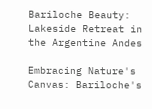Bariloche Beauty: Lakeside Retreat in the Argentine Andes

Embracing Nature's Canvas: Bariloche's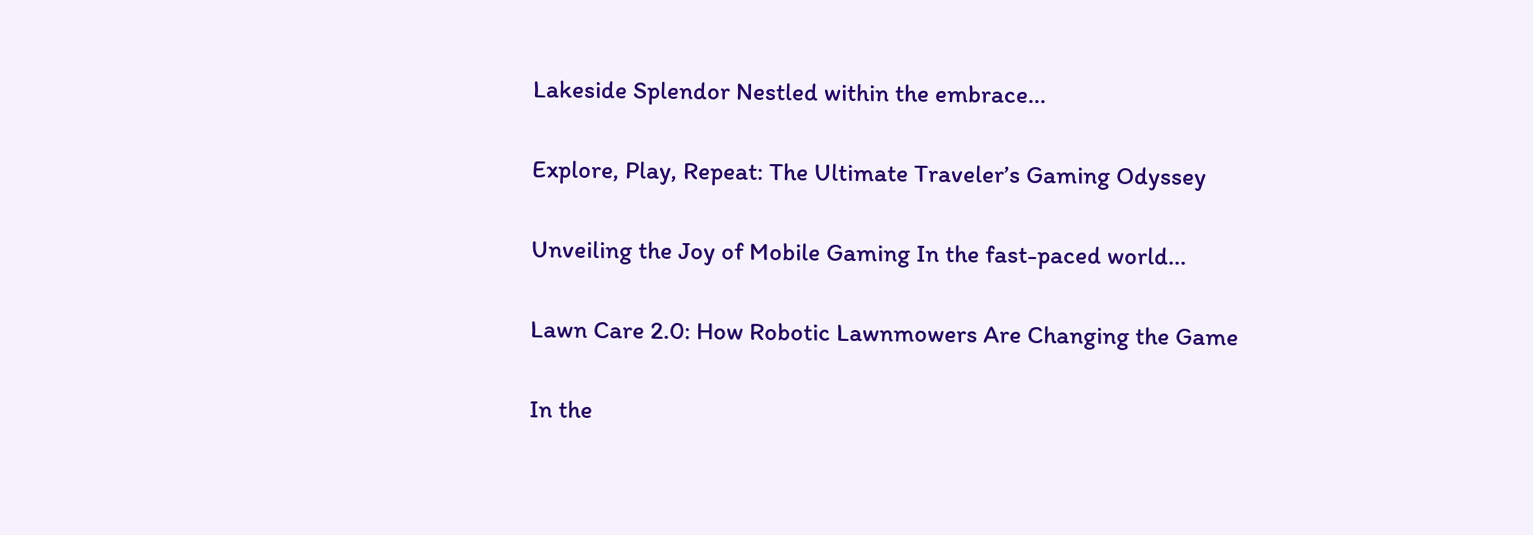Lakeside Splendor Nestled within the embrace...

Explore, Play, Repeat: The Ultimate Traveler’s Gaming Odyssey

Unveiling the Joy of Mobile Gaming In the fast-paced world...

Lawn Care 2.0: How Robotic Lawnmowers Are Changing the Game

In the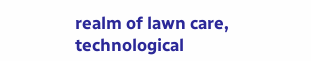realm of lawn care, technological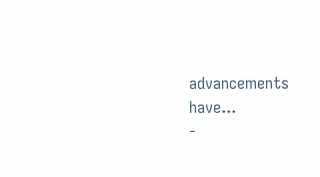advancements have...
-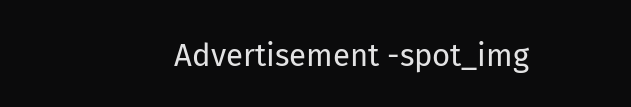Advertisement -spot_img